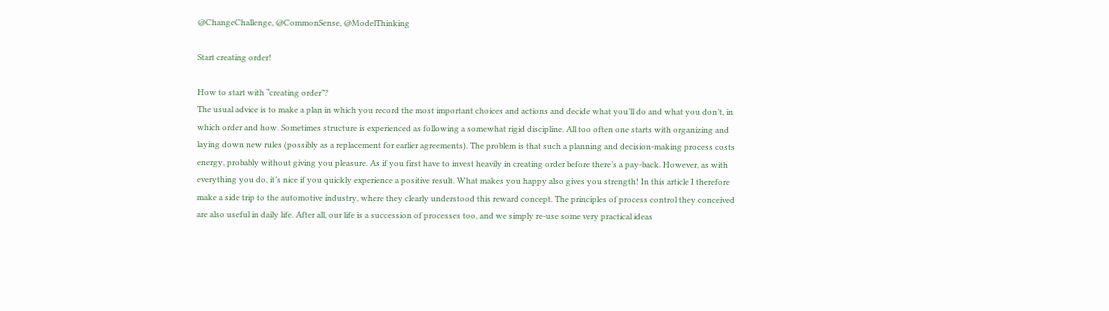@ChangeChallenge, @CommonSense, @ModelThinking

Start creating order!

How to start with “creating order”?
The usual advice is to make a plan in which you record the most important choices and actions and decide what you’ll do and what you don’t, in which order and how. Sometimes structure is experienced as following a somewhat rigid discipline. All too often one starts with organizing and laying down new rules (possibly as a replacement for earlier agreements). The problem is that such a planning and decision-making process costs energy, probably without giving you pleasure. As if you first have to invest heavily in creating order before there’s a pay-back. However, as with everything you do, it’s nice if you quickly experience a positive result. What makes you happy also gives you strength! In this article I therefore make a side trip to the automotive industry, where they clearly understood this reward concept. The principles of process control they conceived are also useful in daily life. After all, our life is a succession of processes too, and we simply re-use some very practical ideas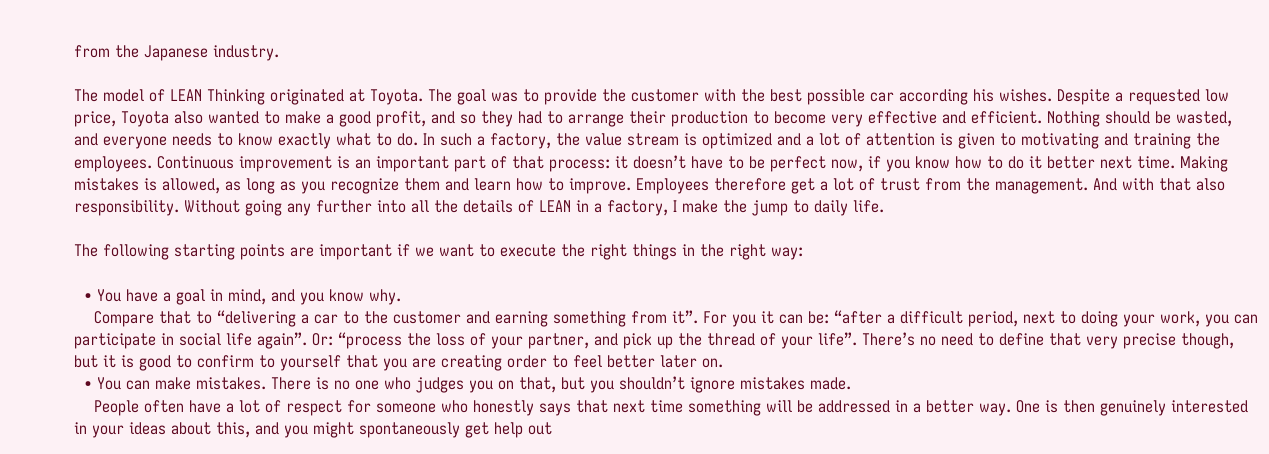from the Japanese industry.

The model of LEAN Thinking originated at Toyota. The goal was to provide the customer with the best possible car according his wishes. Despite a requested low price, Toyota also wanted to make a good profit, and so they had to arrange their production to become very effective and efficient. Nothing should be wasted, and everyone needs to know exactly what to do. In such a factory, the value stream is optimized and a lot of attention is given to motivating and training the employees. Continuous improvement is an important part of that process: it doesn’t have to be perfect now, if you know how to do it better next time. Making mistakes is allowed, as long as you recognize them and learn how to improve. Employees therefore get a lot of trust from the management. And with that also responsibility. Without going any further into all the details of LEAN in a factory, I make the jump to daily life.

The following starting points are important if we want to execute the right things in the right way:

  • You have a goal in mind, and you know why.
    Compare that to “delivering a car to the customer and earning something from it”. For you it can be: “after a difficult period, next to doing your work, you can participate in social life again”. Or: “process the loss of your partner, and pick up the thread of your life”. There’s no need to define that very precise though, but it is good to confirm to yourself that you are creating order to feel better later on.
  • You can make mistakes. There is no one who judges you on that, but you shouldn’t ignore mistakes made.
    People often have a lot of respect for someone who honestly says that next time something will be addressed in a better way. One is then genuinely interested in your ideas about this, and you might spontaneously get help out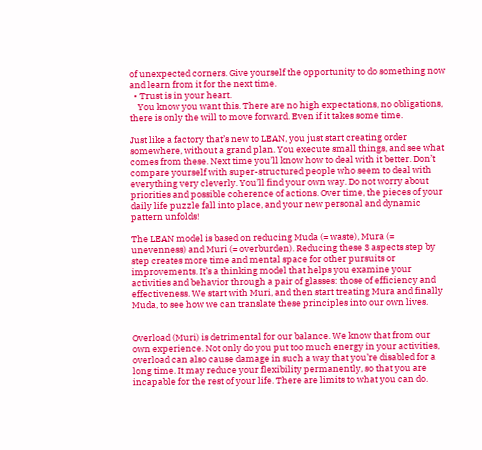of unexpected corners. Give yourself the opportunity to do something now and learn from it for the next time.
  • Trust is in your heart.
    You know you want this. There are no high expectations, no obligations, there is only the will to move forward. Even if it takes some time.

Just like a factory that’s new to LEAN, you just start creating order somewhere, without a grand plan. You execute small things, and see what comes from these. Next time you’ll know how to deal with it better. Don’t compare yourself with super-structured people who seem to deal with everything very cleverly. You’ll find your own way. Do not worry about priorities and possible coherence of actions. Over time, the pieces of your daily life puzzle fall into place, and your new personal and dynamic pattern unfolds!

The LEAN model is based on reducing Muda (= waste), Mura (= unevenness) and Muri (= overburden). Reducing these 3 aspects step by step creates more time and mental space for other pursuits or  improvements. It’s a thinking model that helps you examine your activities and behavior through a pair of glasses: those of efficiency and effectiveness. We start with Muri, and then start treating Mura and finally Muda, to see how we can translate these principles into our own lives.


Overload (Muri) is detrimental for our balance. We know that from our own experience. Not only do you put too much energy in your activities, overload can also cause damage in such a way that you’re disabled for a long time. It may reduce your flexibility permanently, so that you are incapable for the rest of your life. There are limits to what you can do.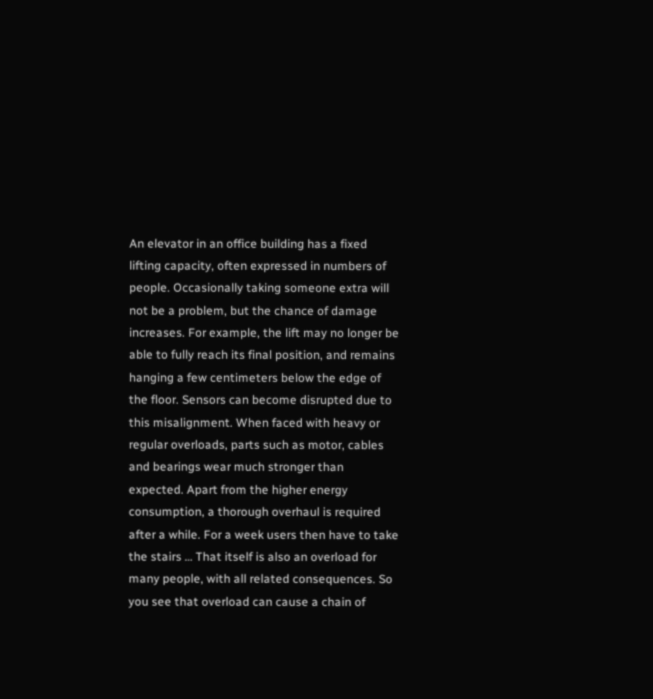An elevator in an office building has a fixed lifting capacity, often expressed in numbers of people. Occasionally taking someone extra will not be a problem, but the chance of damage increases. For example, the lift may no longer be able to fully reach its final position, and remains hanging a few centimeters below the edge of the floor. Sensors can become disrupted due to this misalignment. When faced with heavy or regular overloads, parts such as motor, cables and bearings wear much stronger than expected. Apart from the higher energy consumption, a thorough overhaul is required after a while. For a week users then have to take the stairs … That itself is also an overload for many people, with all related consequences. So you see that overload can cause a chain of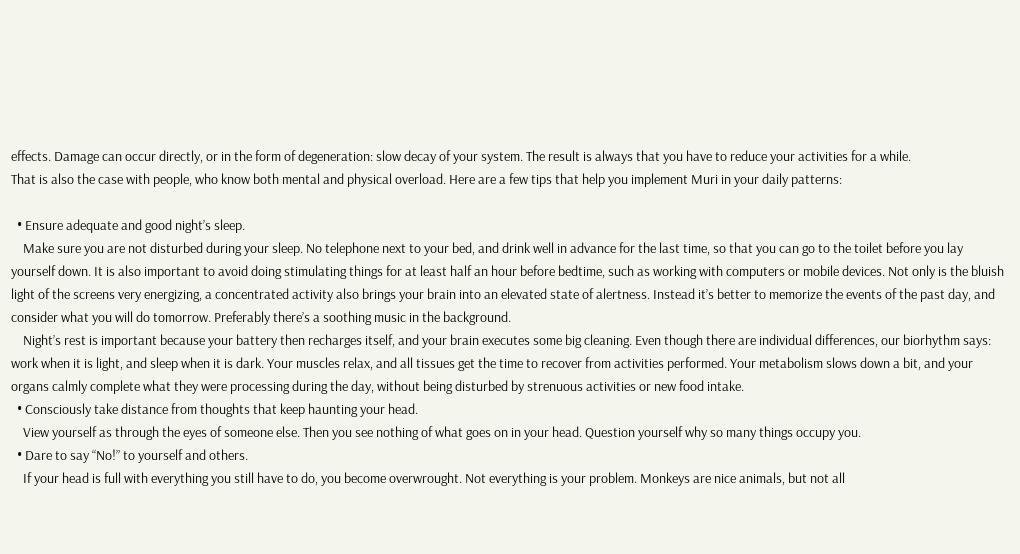effects. Damage can occur directly, or in the form of degeneration: slow decay of your system. The result is always that you have to reduce your activities for a while.
That is also the case with people, who know both mental and physical overload. Here are a few tips that help you implement Muri in your daily patterns:

  • Ensure adequate and good night’s sleep.
    Make sure you are not disturbed during your sleep. No telephone next to your bed, and drink well in advance for the last time, so that you can go to the toilet before you lay yourself down. It is also important to avoid doing stimulating things for at least half an hour before bedtime, such as working with computers or mobile devices. Not only is the bluish light of the screens very energizing, a concentrated activity also brings your brain into an elevated state of alertness. Instead it’s better to memorize the events of the past day, and consider what you will do tomorrow. Preferably there’s a soothing music in the background.
    Night’s rest is important because your battery then recharges itself, and your brain executes some big cleaning. Even though there are individual differences, our biorhythm says: work when it is light, and sleep when it is dark. Your muscles relax, and all tissues get the time to recover from activities performed. Your metabolism slows down a bit, and your organs calmly complete what they were processing during the day, without being disturbed by strenuous activities or new food intake.
  • Consciously take distance from thoughts that keep haunting your head.
    View yourself as through the eyes of someone else. Then you see nothing of what goes on in your head. Question yourself why so many things occupy you.
  • Dare to say “No!” to yourself and others.
    If your head is full with everything you still have to do, you become overwrought. Not everything is your problem. Monkeys are nice animals, but not all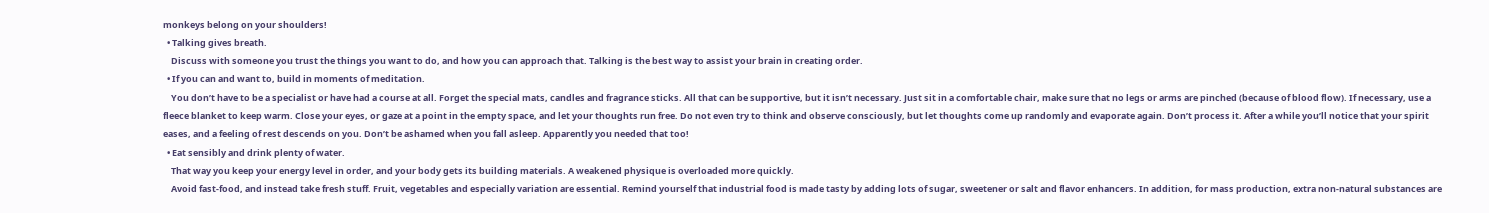monkeys belong on your shoulders!
  • Talking gives breath.
    Discuss with someone you trust the things you want to do, and how you can approach that. Talking is the best way to assist your brain in creating order.
  • If you can and want to, build in moments of meditation.
    You don’t have to be a specialist or have had a course at all. Forget the special mats, candles and fragrance sticks. All that can be supportive, but it isn’t necessary. Just sit in a comfortable chair, make sure that no legs or arms are pinched (because of blood flow). If necessary, use a fleece blanket to keep warm. Close your eyes, or gaze at a point in the empty space, and let your thoughts run free. Do not even try to think and observe consciously, but let thoughts come up randomly and evaporate again. Don’t process it. After a while you’ll notice that your spirit eases, and a feeling of rest descends on you. Don’t be ashamed when you fall asleep. Apparently you needed that too!
  • Eat sensibly and drink plenty of water.
    That way you keep your energy level in order, and your body gets its building materials. A weakened physique is overloaded more quickly.
    Avoid fast-food, and instead take fresh stuff. Fruit, vegetables and especially variation are essential. Remind yourself that industrial food is made tasty by adding lots of sugar, sweetener or salt and flavor enhancers. In addition, for mass production, extra non-natural substances are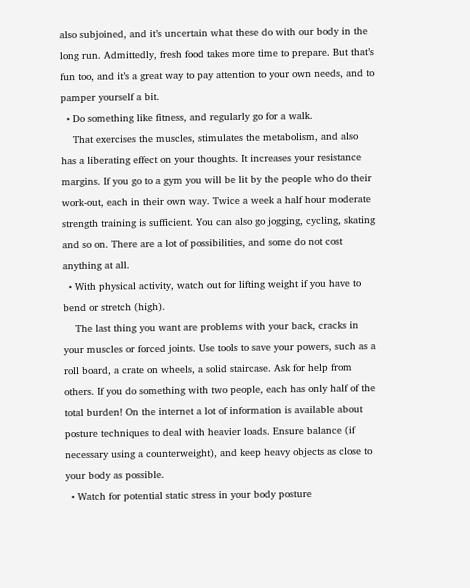also subjoined, and it’s uncertain what these do with our body in the long run. Admittedly, fresh food takes more time to prepare. But that’s fun too, and it’s a great way to pay attention to your own needs, and to pamper yourself a bit.
  • Do something like fitness, and regularly go for a walk.
    That exercises the muscles, stimulates the metabolism, and also has a liberating effect on your thoughts. It increases your resistance margins. If you go to a gym you will be lit by the people who do their work-out, each in their own way. Twice a week a half hour moderate strength training is sufficient. You can also go jogging, cycling, skating and so on. There are a lot of possibilities, and some do not cost anything at all.
  • With physical activity, watch out for lifting weight if you have to bend or stretch (high).
    The last thing you want are problems with your back, cracks in your muscles or forced joints. Use tools to save your powers, such as a roll board, a crate on wheels, a solid staircase. Ask for help from others. If you do something with two people, each has only half of the total burden! On the internet a lot of information is available about posture techniques to deal with heavier loads. Ensure balance (if necessary using a counterweight), and keep heavy objects as close to your body as possible.
  • Watch for potential static stress in your body posture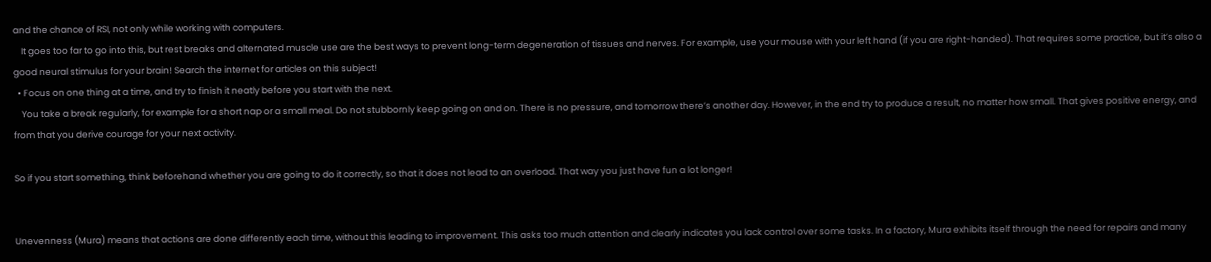and the chance of RSI, not only while working with computers.
    It goes too far to go into this, but rest breaks and alternated muscle use are the best ways to prevent long-term degeneration of tissues and nerves. For example, use your mouse with your left hand (if you are right-handed). That requires some practice, but it’s also a good neural stimulus for your brain! Search the internet for articles on this subject!
  • Focus on one thing at a time, and try to finish it neatly before you start with the next.
    You take a break regularly, for example for a short nap or a small meal. Do not stubbornly keep going on and on. There is no pressure, and tomorrow there’s another day. However, in the end try to produce a result, no matter how small. That gives positive energy, and from that you derive courage for your next activity.

So if you start something, think beforehand whether you are going to do it correctly, so that it does not lead to an overload. That way you just have fun a lot longer!


Unevenness (Mura) means that actions are done differently each time, without this leading to improvement. This asks too much attention and clearly indicates you lack control over some tasks. In a factory, Mura exhibits itself through the need for repairs and many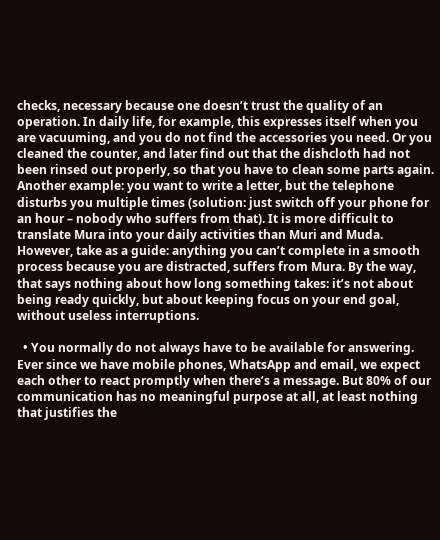checks, necessary because one doesn’t trust the quality of an operation. In daily life, for example, this expresses itself when you are vacuuming, and you do not find the accessories you need. Or you cleaned the counter, and later find out that the dishcloth had not been rinsed out properly, so that you have to clean some parts again. Another example: you want to write a letter, but the telephone disturbs you multiple times (solution: just switch off your phone for an hour – nobody who suffers from that). It is more difficult to translate Mura into your daily activities than Muri and Muda. However, take as a guide: anything you can’t complete in a smooth process because you are distracted, suffers from Mura. By the way, that says nothing about how long something takes: it’s not about being ready quickly, but about keeping focus on your end goal, without useless interruptions.

  • You normally do not always have to be available for answering. Ever since we have mobile phones, WhatsApp and email, we expect each other to react promptly when there’s a message. But 80% of our communication has no meaningful purpose at all, at least nothing that justifies the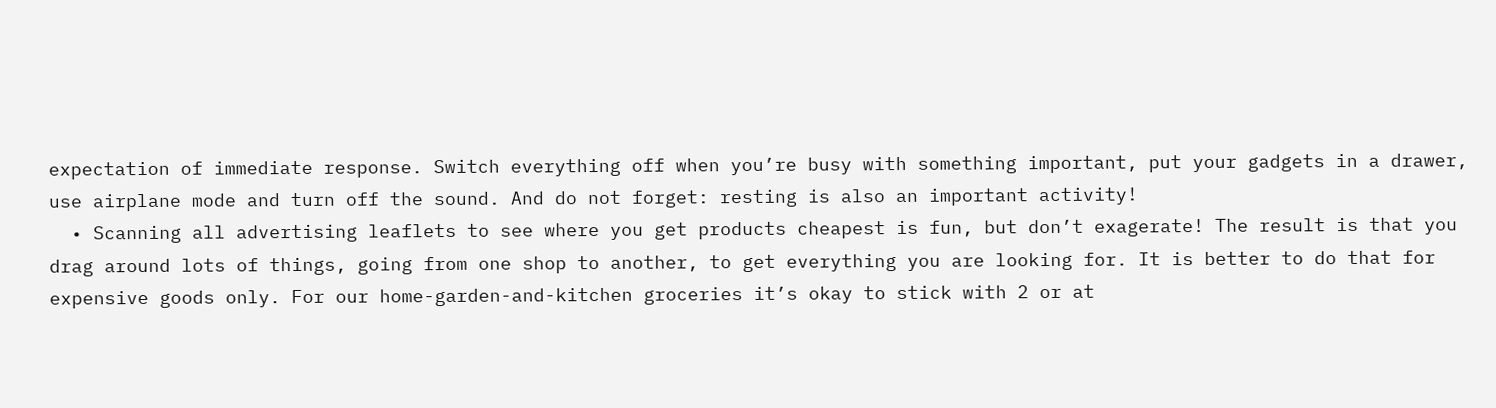expectation of immediate response. Switch everything off when you’re busy with something important, put your gadgets in a drawer, use airplane mode and turn off the sound. And do not forget: resting is also an important activity!
  • Scanning all advertising leaflets to see where you get products cheapest is fun, but don’t exagerate! The result is that you drag around lots of things, going from one shop to another, to get everything you are looking for. It is better to do that for expensive goods only. For our home-garden-and-kitchen groceries it’s okay to stick with 2 or at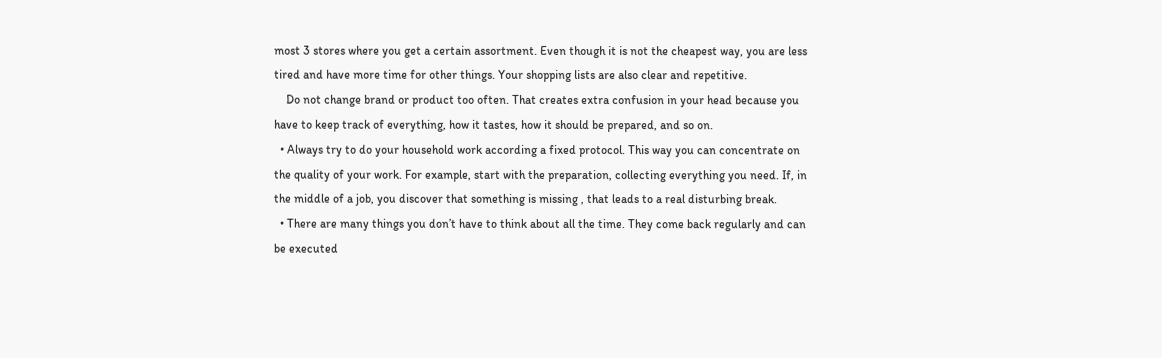most 3 stores where you get a certain assortment. Even though it is not the cheapest way, you are less tired and have more time for other things. Your shopping lists are also clear and repetitive.
    Do not change brand or product too often. That creates extra confusion in your head because you have to keep track of everything, how it tastes, how it should be prepared, and so on.
  • Always try to do your household work according a fixed protocol. This way you can concentrate on the quality of your work. For example, start with the preparation, collecting everything you need. If, in the middle of a job, you discover that something is missing , that leads to a real disturbing break.
  • There are many things you don’t have to think about all the time. They come back regularly and can be executed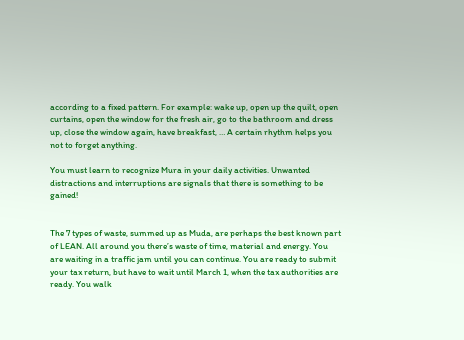according to a fixed pattern. For example: wake up, open up the quilt, open curtains, open the window for the fresh air, go to the bathroom and dress up, close the window again, have breakfast, … A certain rhythm helps you not to forget anything.

You must learn to recognize Mura in your daily activities. Unwanted distractions and interruptions are signals that there is something to be gained!


The 7 types of waste, summed up as Muda, are perhaps the best known part of LEAN. All around you there’s waste of time, material and energy. You are waiting in a traffic jam until you can continue. You are ready to submit your tax return, but have to wait until March 1, when the tax authorities are ready. You walk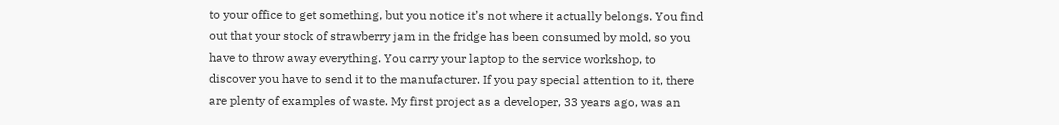to your office to get something, but you notice it’s not where it actually belongs. You find out that your stock of strawberry jam in the fridge has been consumed by mold, so you have to throw away everything. You carry your laptop to the service workshop, to discover you have to send it to the manufacturer. If you pay special attention to it, there are plenty of examples of waste. My first project as a developer, 33 years ago, was an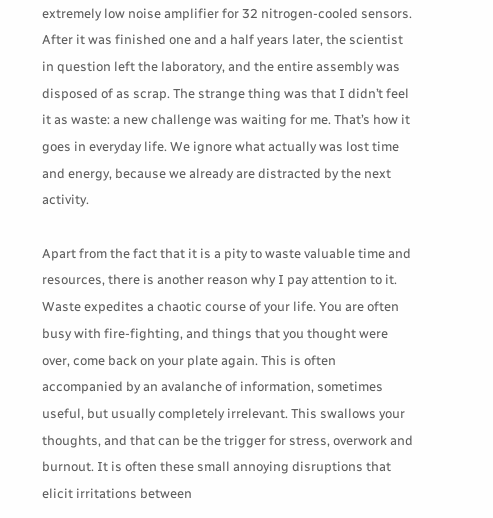extremely low noise amplifier for 32 nitrogen-cooled sensors. After it was finished one and a half years later, the scientist in question left the laboratory, and the entire assembly was disposed of as scrap. The strange thing was that I didn’t feel it as waste: a new challenge was waiting for me. That’s how it goes in everyday life. We ignore what actually was lost time and energy, because we already are distracted by the next activity.

Apart from the fact that it is a pity to waste valuable time and resources, there is another reason why I pay attention to it.
Waste expedites a chaotic course of your life. You are often busy with fire-fighting, and things that you thought were over, come back on your plate again. This is often accompanied by an avalanche of information, sometimes useful, but usually completely irrelevant. This swallows your thoughts, and that can be the trigger for stress, overwork and burnout. It is often these small annoying disruptions that elicit irritations between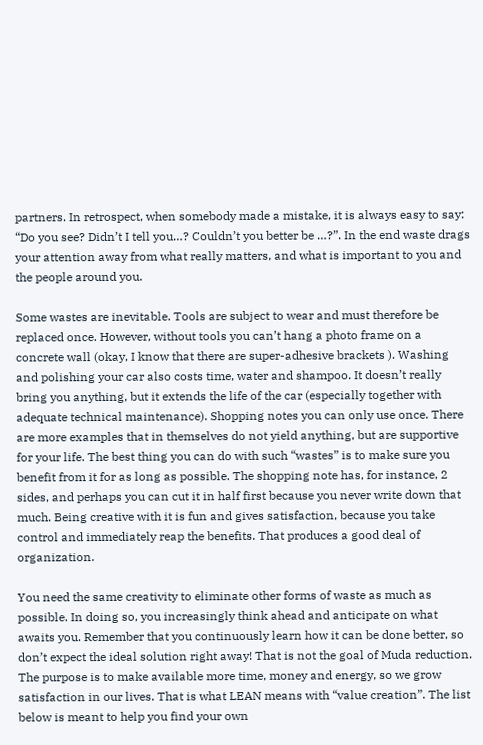partners. In retrospect, when somebody made a mistake, it is always easy to say: “Do you see? Didn’t I tell you…? Couldn’t you better be …?”. In the end waste drags your attention away from what really matters, and what is important to you and the people around you.

Some wastes are inevitable. Tools are subject to wear and must therefore be replaced once. However, without tools you can’t hang a photo frame on a concrete wall (okay, I know that there are super-adhesive brackets ). Washing and polishing your car also costs time, water and shampoo. It doesn’t really bring you anything, but it extends the life of the car (especially together with adequate technical maintenance). Shopping notes you can only use once. There are more examples that in themselves do not yield anything, but are supportive for your life. The best thing you can do with such “wastes” is to make sure you benefit from it for as long as possible. The shopping note has, for instance, 2 sides, and perhaps you can cut it in half first because you never write down that much. Being creative with it is fun and gives satisfaction, because you take control and immediately reap the benefits. That produces a good deal of organization.

You need the same creativity to eliminate other forms of waste as much as possible. In doing so, you increasingly think ahead and anticipate on what awaits you. Remember that you continuously learn how it can be done better, so don’t expect the ideal solution right away! That is not the goal of Muda reduction. The purpose is to make available more time, money and energy, so we grow satisfaction in our lives. That is what LEAN means with “value creation”. The list below is meant to help you find your own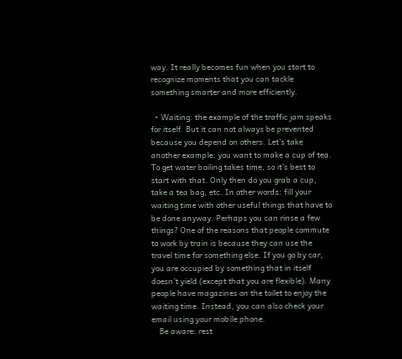way. It really becomes fun when you start to recognize moments that you can tackle something smarter and more efficiently.

  • Waiting: the example of the traffic jam speaks for itself. But it can not always be prevented because you depend on others. Let’s take another example: you want to make a cup of tea. To get water boiling takes time, so it’s best to start with that. Only then do you grab a cup, take a tea bag, etc. In other words: fill your waiting time with other useful things that have to be done anyway. Perhaps you can rinse a few things? One of the reasons that people commute to work by train is because they can use the travel time for something else. If you go by car, you are occupied by something that in itself doesn’t yield (except that you are flexible). Many people have magazines on the toilet to enjoy the waiting time. Instead, you can also check your email using your mobile phone.
    Be aware: rest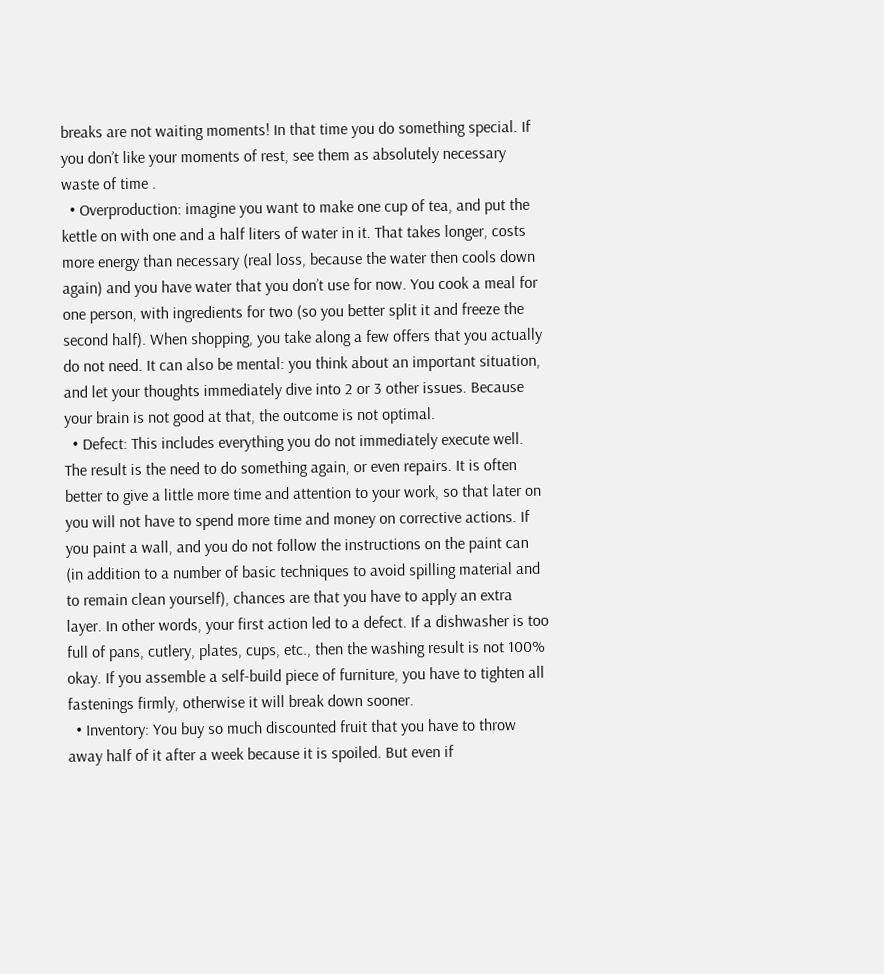breaks are not waiting moments! In that time you do something special. If you don’t like your moments of rest, see them as absolutely necessary waste of time .
  • Overproduction: imagine you want to make one cup of tea, and put the kettle on with one and a half liters of water in it. That takes longer, costs more energy than necessary (real loss, because the water then cools down again) and you have water that you don’t use for now. You cook a meal for one person, with ingredients for two (so you better split it and freeze the second half). When shopping, you take along a few offers that you actually do not need. It can also be mental: you think about an important situation, and let your thoughts immediately dive into 2 or 3 other issues. Because your brain is not good at that, the outcome is not optimal.
  • Defect: This includes everything you do not immediately execute well. The result is the need to do something again, or even repairs. It is often better to give a little more time and attention to your work, so that later on you will not have to spend more time and money on corrective actions. If you paint a wall, and you do not follow the instructions on the paint can (in addition to a number of basic techniques to avoid spilling material and to remain clean yourself), chances are that you have to apply an extra layer. In other words, your first action led to a defect. If a dishwasher is too full of pans, cutlery, plates, cups, etc., then the washing result is not 100% okay. If you assemble a self-build piece of furniture, you have to tighten all fastenings firmly, otherwise it will break down sooner.
  • Inventory: You buy so much discounted fruit that you have to throw away half of it after a week because it is spoiled. But even if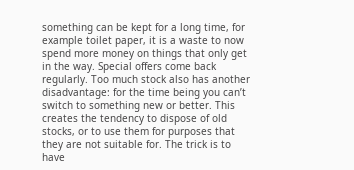something can be kept for a long time, for example toilet paper, it is a waste to now spend more money on things that only get in the way. Special offers come back regularly. Too much stock also has another disadvantage: for the time being you can’t switch to something new or better. This creates the tendency to dispose of old stocks, or to use them for purposes that they are not suitable for. The trick is to have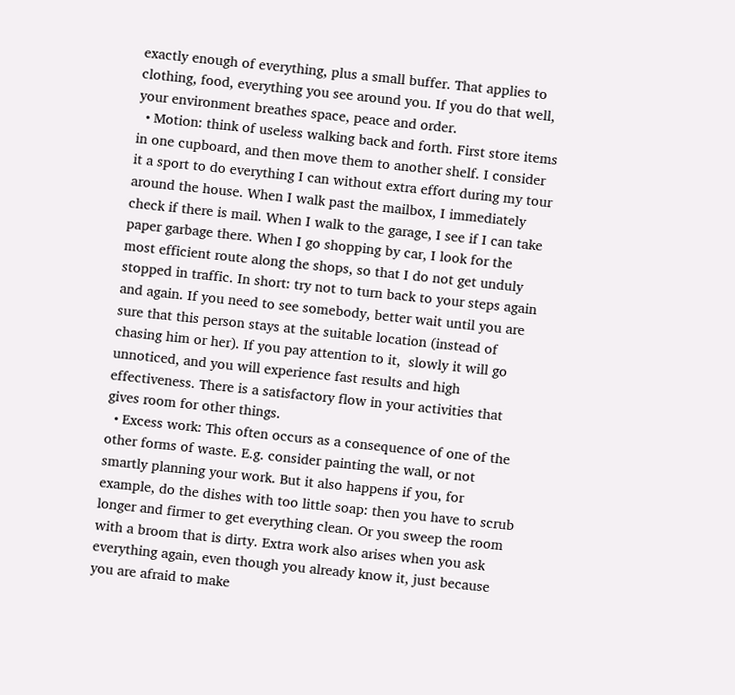exactly enough of everything, plus a small buffer. That applies to clothing, food, everything you see around you. If you do that well, your environment breathes space, peace and order.
  • Motion: think of useless walking back and forth. First store items in one cupboard, and then move them to another shelf. I consider it a sport to do everything I can without extra effort during my tour around the house. When I walk past the mailbox, I immediately check if there is mail. When I walk to the garage, I see if I can take paper garbage there. When I go shopping by car, I look for the most efficient route along the shops, so that I do not get unduly stopped in traffic. In short: try not to turn back to your steps again and again. If you need to see somebody, better wait until you are sure that this person stays at the suitable location (instead of chasing him or her). If you pay attention to it,  slowly it will go unnoticed, and you will experience fast results and high effectiveness. There is a satisfactory flow in your activities that gives room for other things.
  • Excess work: This often occurs as a consequence of one of the other forms of waste. E.g. consider painting the wall, or not smartly planning your work. But it also happens if you, for example, do the dishes with too little soap: then you have to scrub longer and firmer to get everything clean. Or you sweep the room with a broom that is dirty. Extra work also arises when you ask everything again, even though you already know it, just because you are afraid to make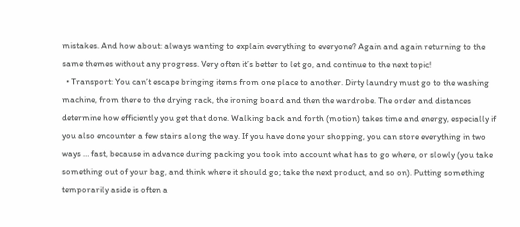mistakes. And how about: always wanting to explain everything to everyone? Again and again returning to the same themes without any progress. Very often it’s better to let go, and continue to the next topic!
  • Transport: You can’t escape bringing items from one place to another. Dirty laundry must go to the washing machine, from there to the drying rack, the ironing board and then the wardrobe. The order and distances determine how efficiently you get that done. Walking back and forth (motion) takes time and energy, especially if you also encounter a few stairs along the way. If you have done your shopping, you can store everything in two ways … fast, because in advance during packing you took into account what has to go where, or slowly (you take something out of your bag, and think where it should go; take the next product, and so on). Putting something temporarily aside is often a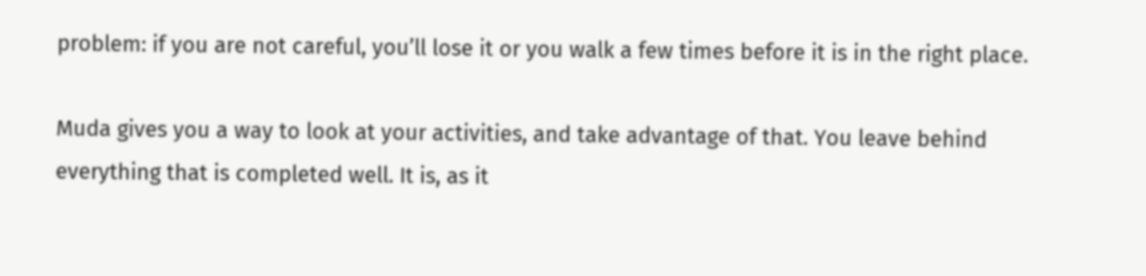problem: if you are not careful, you’ll lose it or you walk a few times before it is in the right place.

Muda gives you a way to look at your activities, and take advantage of that. You leave behind everything that is completed well. It is, as it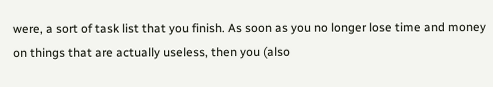were, a sort of task list that you finish. As soon as you no longer lose time and money on things that are actually useless, then you (also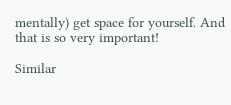mentally) get space for yourself. And that is so very important!

Similar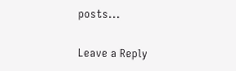posts...

Leave a Reply